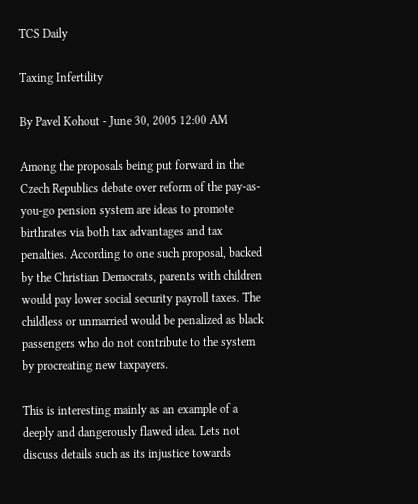TCS Daily

Taxing Infertility

By Pavel Kohout - June 30, 2005 12:00 AM

Among the proposals being put forward in the Czech Republics debate over reform of the pay-as-you-go pension system are ideas to promote birthrates via both tax advantages and tax penalties. According to one such proposal, backed by the Christian Democrats, parents with children would pay lower social security payroll taxes. The childless or unmarried would be penalized as black passengers who do not contribute to the system by procreating new taxpayers.

This is interesting mainly as an example of a deeply and dangerously flawed idea. Lets not discuss details such as its injustice towards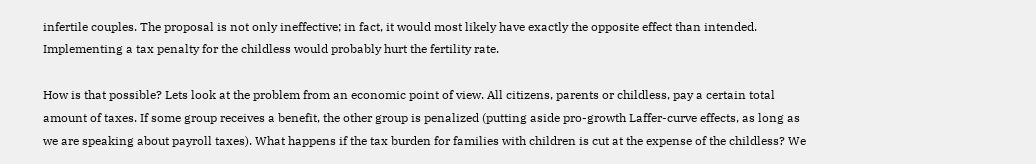infertile couples. The proposal is not only ineffective; in fact, it would most likely have exactly the opposite effect than intended. Implementing a tax penalty for the childless would probably hurt the fertility rate.

How is that possible? Lets look at the problem from an economic point of view. All citizens, parents or childless, pay a certain total amount of taxes. If some group receives a benefit, the other group is penalized (putting aside pro-growth Laffer-curve effects, as long as we are speaking about payroll taxes). What happens if the tax burden for families with children is cut at the expense of the childless? We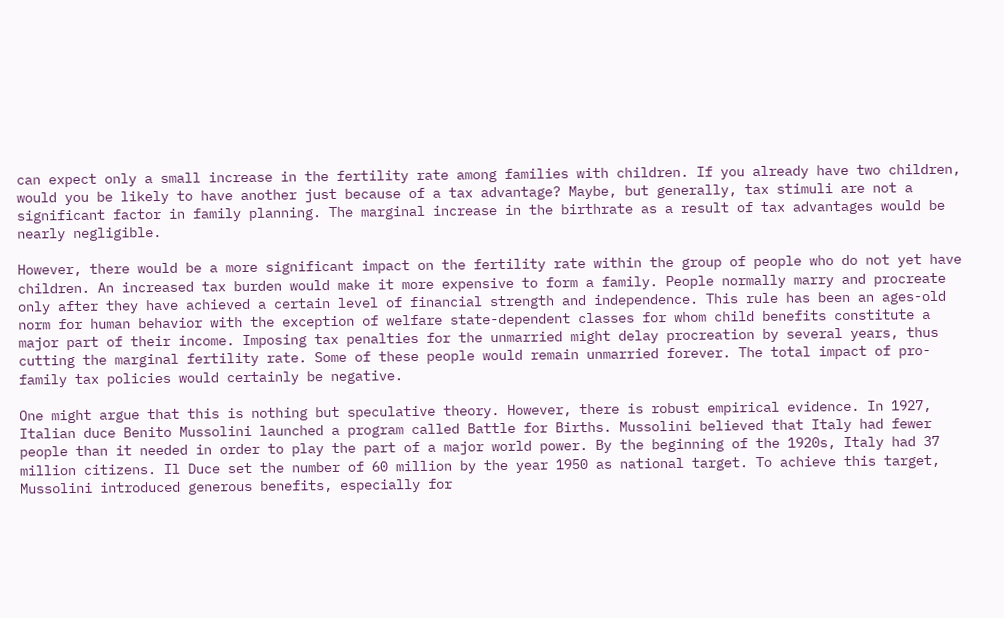can expect only a small increase in the fertility rate among families with children. If you already have two children, would you be likely to have another just because of a tax advantage? Maybe, but generally, tax stimuli are not a significant factor in family planning. The marginal increase in the birthrate as a result of tax advantages would be nearly negligible.

However, there would be a more significant impact on the fertility rate within the group of people who do not yet have children. An increased tax burden would make it more expensive to form a family. People normally marry and procreate only after they have achieved a certain level of financial strength and independence. This rule has been an ages-old norm for human behavior with the exception of welfare state-dependent classes for whom child benefits constitute a major part of their income. Imposing tax penalties for the unmarried might delay procreation by several years, thus cutting the marginal fertility rate. Some of these people would remain unmarried forever. The total impact of pro-family tax policies would certainly be negative.

One might argue that this is nothing but speculative theory. However, there is robust empirical evidence. In 1927, Italian duce Benito Mussolini launched a program called Battle for Births. Mussolini believed that Italy had fewer people than it needed in order to play the part of a major world power. By the beginning of the 1920s, Italy had 37 million citizens. Il Duce set the number of 60 million by the year 1950 as national target. To achieve this target, Mussolini introduced generous benefits, especially for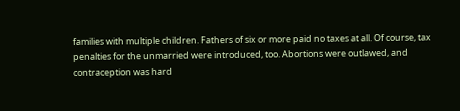families with multiple children. Fathers of six or more paid no taxes at all. Of course, tax penalties for the unmarried were introduced, too. Abortions were outlawed, and contraception was hard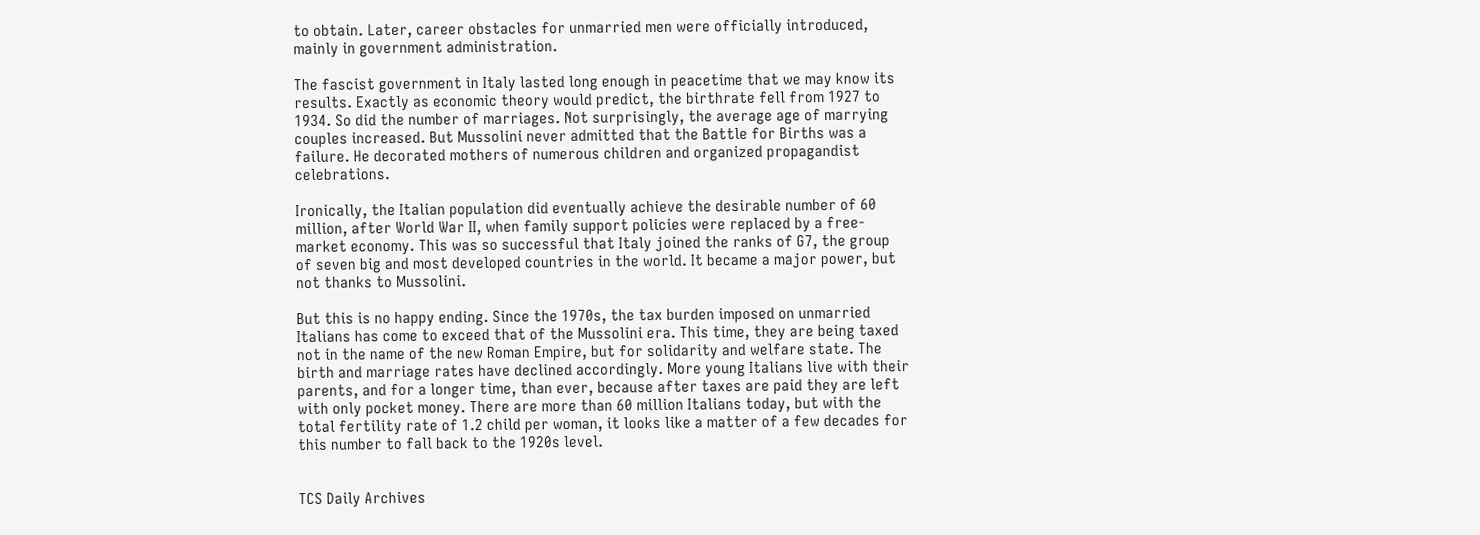to obtain. Later, career obstacles for unmarried men were officially introduced, mainly in government administration.

The fascist government in Italy lasted long enough in peacetime that we may know its results. Exactly as economic theory would predict, the birthrate fell from 1927 to 1934. So did the number of marriages. Not surprisingly, the average age of marrying couples increased. But Mussolini never admitted that the Battle for Births was a failure. He decorated mothers of numerous children and organized propagandist celebrations.

Ironically, the Italian population did eventually achieve the desirable number of 60 million, after World War II, when family support policies were replaced by a free-market economy. This was so successful that Italy joined the ranks of G7, the group of seven big and most developed countries in the world. It became a major power, but not thanks to Mussolini.

But this is no happy ending. Since the 1970s, the tax burden imposed on unmarried Italians has come to exceed that of the Mussolini era. This time, they are being taxed not in the name of the new Roman Empire, but for solidarity and welfare state. The birth and marriage rates have declined accordingly. More young Italians live with their parents, and for a longer time, than ever, because after taxes are paid they are left with only pocket money. There are more than 60 million Italians today, but with the total fertility rate of 1.2 child per woman, it looks like a matter of a few decades for this number to fall back to the 1920s level.


TCS Daily Archives